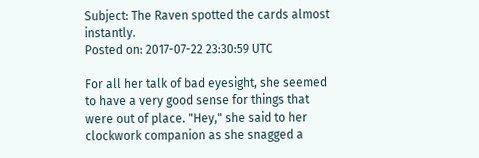Subject: The Raven spotted the cards almost instantly.
Posted on: 2017-07-22 23:30:59 UTC

For all her talk of bad eyesight, she seemed to have a very good sense for things that were out of place. "Hey," she said to her clockwork companion as she snagged a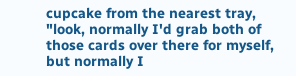cupcake from the nearest tray, "look, normally I'd grab both of those cards over there for myself, but normally I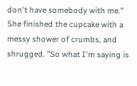don't have somebody with me." She finished the cupcake with a messy shower of crumbs, and shrugged. "So what I'm saying is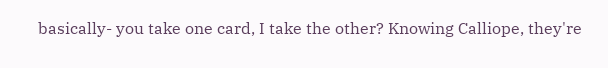basically- you take one card, I take the other? Knowing Calliope, they're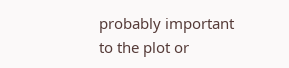probably important to the plot or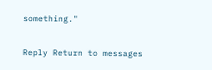something."

Reply Return to messages